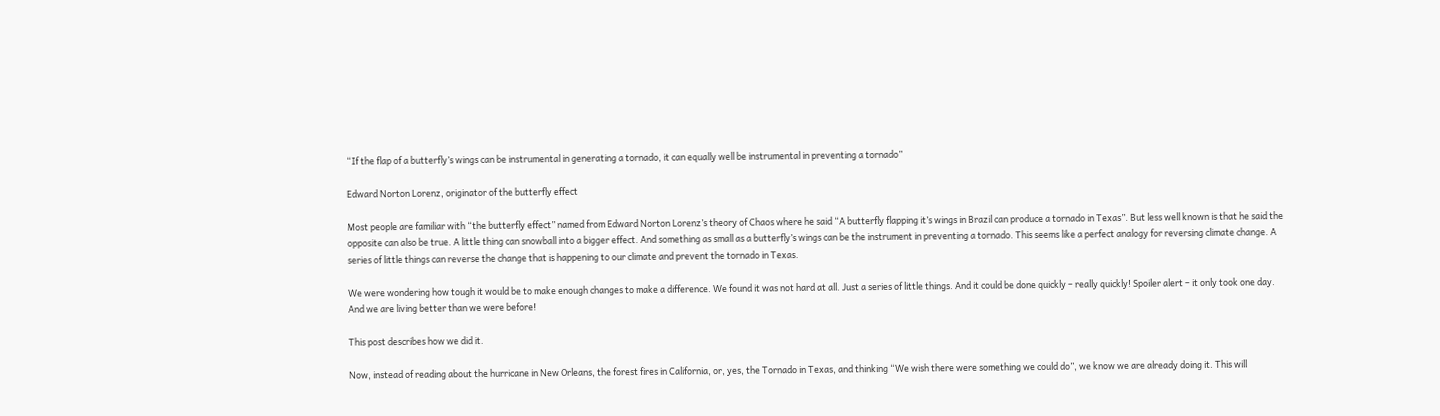“If the flap of a butterfly’s wings can be instrumental in generating a tornado, it can equally well be instrumental in preventing a tornado”

Edward Norton Lorenz, originator of the butterfly effect

Most people are familiar with “the butterfly effect” named from Edward Norton Lorenz’s theory of Chaos where he said “A butterfly flapping it’s wings in Brazil can produce a tornado in Texas”. But less well known is that he said the opposite can also be true. A little thing can snowball into a bigger effect. And something as small as a butterfly’s wings can be the instrument in preventing a tornado. This seems like a perfect analogy for reversing climate change. A series of little things can reverse the change that is happening to our climate and prevent the tornado in Texas.

We were wondering how tough it would be to make enough changes to make a difference. We found it was not hard at all. Just a series of little things. And it could be done quickly – really quickly! Spoiler alert – it only took one day. And we are living better than we were before!

This post describes how we did it.

Now, instead of reading about the hurricane in New Orleans, the forest fires in California, or, yes, the Tornado in Texas, and thinking “We wish there were something we could do”, we know we are already doing it. This will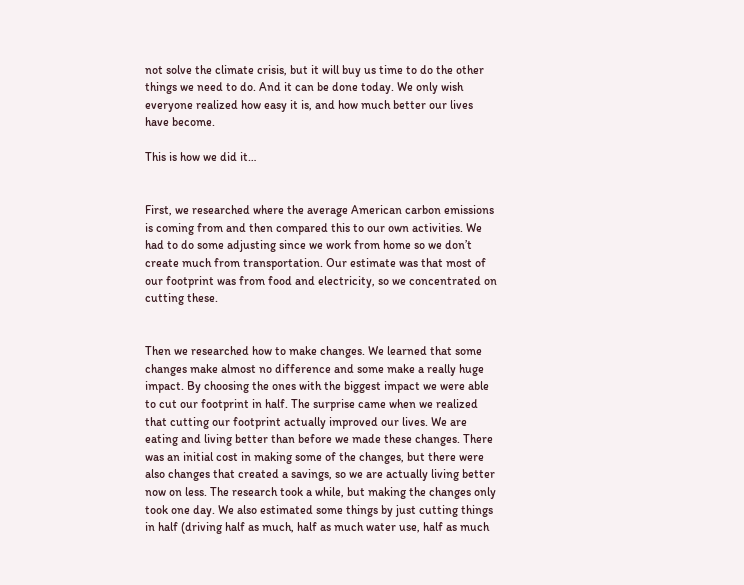not solve the climate crisis, but it will buy us time to do the other things we need to do. And it can be done today. We only wish everyone realized how easy it is, and how much better our lives have become.

This is how we did it…


First, we researched where the average American carbon emissions is coming from and then compared this to our own activities. We had to do some adjusting since we work from home so we don’t create much from transportation. Our estimate was that most of our footprint was from food and electricity, so we concentrated on cutting these.


Then we researched how to make changes. We learned that some changes make almost no difference and some make a really huge impact. By choosing the ones with the biggest impact we were able to cut our footprint in half. The surprise came when we realized that cutting our footprint actually improved our lives. We are eating and living better than before we made these changes. There was an initial cost in making some of the changes, but there were also changes that created a savings, so we are actually living better now on less. The research took a while, but making the changes only took one day. We also estimated some things by just cutting things in half (driving half as much, half as much water use, half as much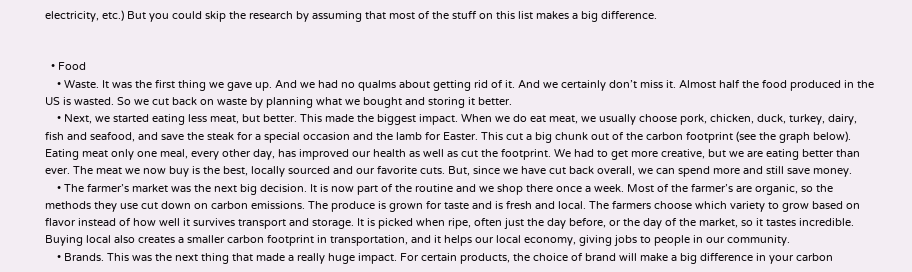electricity, etc.) But you could skip the research by assuming that most of the stuff on this list makes a big difference.


  • Food
    • Waste. It was the first thing we gave up. And we had no qualms about getting rid of it. And we certainly don’t miss it. Almost half the food produced in the US is wasted. So we cut back on waste by planning what we bought and storing it better.
    • Next, we started eating less meat, but better. This made the biggest impact. When we do eat meat, we usually choose pork, chicken, duck, turkey, dairy, fish and seafood, and save the steak for a special occasion and the lamb for Easter. This cut a big chunk out of the carbon footprint (see the graph below). Eating meat only one meal, every other day, has improved our health as well as cut the footprint. We had to get more creative, but we are eating better than ever. The meat we now buy is the best, locally sourced and our favorite cuts. But, since we have cut back overall, we can spend more and still save money.
    • The farmer’s market was the next big decision. It is now part of the routine and we shop there once a week. Most of the farmer’s are organic, so the methods they use cut down on carbon emissions. The produce is grown for taste and is fresh and local. The farmers choose which variety to grow based on flavor instead of how well it survives transport and storage. It is picked when ripe, often just the day before, or the day of the market, so it tastes incredible. Buying local also creates a smaller carbon footprint in transportation, and it helps our local economy, giving jobs to people in our community.
    • Brands. This was the next thing that made a really huge impact. For certain products, the choice of brand will make a big difference in your carbon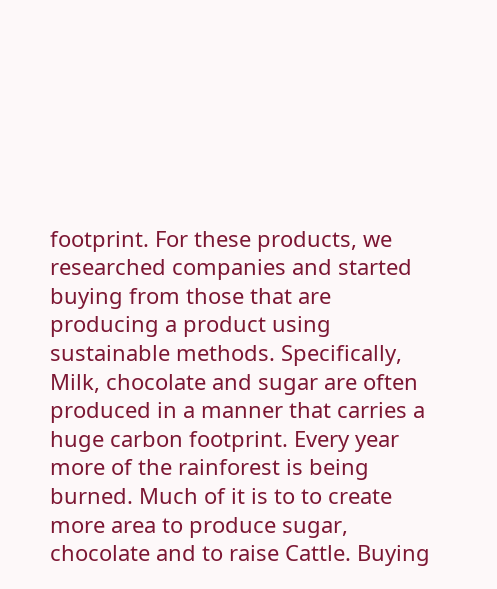footprint. For these products, we researched companies and started buying from those that are producing a product using sustainable methods. Specifically, Milk, chocolate and sugar are often produced in a manner that carries a huge carbon footprint. Every year more of the rainforest is being burned. Much of it is to to create more area to produce sugar, chocolate and to raise Cattle. Buying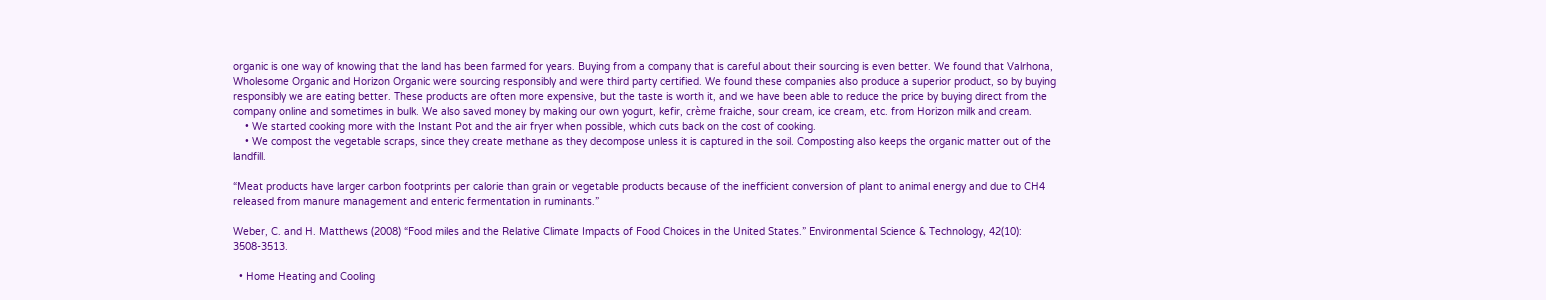organic is one way of knowing that the land has been farmed for years. Buying from a company that is careful about their sourcing is even better. We found that Valrhona, Wholesome Organic and Horizon Organic were sourcing responsibly and were third party certified. We found these companies also produce a superior product, so by buying responsibly we are eating better. These products are often more expensive, but the taste is worth it, and we have been able to reduce the price by buying direct from the company online and sometimes in bulk. We also saved money by making our own yogurt, kefir, crème fraiche, sour cream, ice cream, etc. from Horizon milk and cream.
    • We started cooking more with the Instant Pot and the air fryer when possible, which cuts back on the cost of cooking.
    • We compost the vegetable scraps, since they create methane as they decompose unless it is captured in the soil. Composting also keeps the organic matter out of the landfill.

“Meat products have larger carbon footprints per calorie than grain or vegetable products because of the inefficient conversion of plant to animal energy and due to CH4 released from manure management and enteric fermentation in ruminants.”

Weber, C. and H. Matthews (2008) “Food miles and the Relative Climate Impacts of Food Choices in the United States.” Environmental Science & Technology, 42(10): 3508-3513.

  • Home Heating and Cooling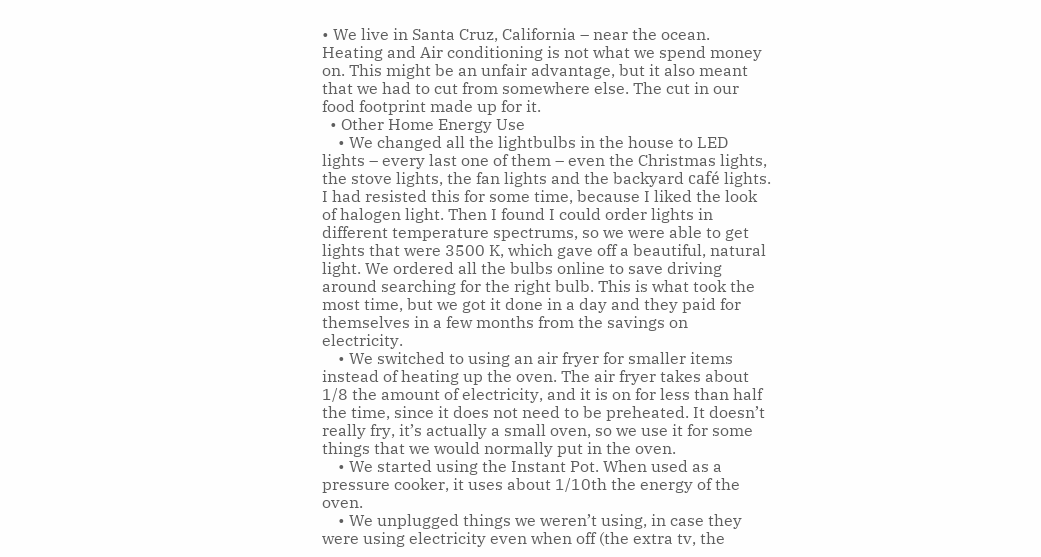• We live in Santa Cruz, California – near the ocean. Heating and Air conditioning is not what we spend money on. This might be an unfair advantage, but it also meant that we had to cut from somewhere else. The cut in our food footprint made up for it.
  • Other Home Energy Use
    • We changed all the lightbulbs in the house to LED lights – every last one of them – even the Christmas lights, the stove lights, the fan lights and the backyard café lights. I had resisted this for some time, because I liked the look of halogen light. Then I found I could order lights in different temperature spectrums, so we were able to get lights that were 3500 K, which gave off a beautiful, natural light. We ordered all the bulbs online to save driving around searching for the right bulb. This is what took the most time, but we got it done in a day and they paid for themselves in a few months from the savings on electricity.
    • We switched to using an air fryer for smaller items instead of heating up the oven. The air fryer takes about 1/8 the amount of electricity, and it is on for less than half the time, since it does not need to be preheated. It doesn’t really fry, it’s actually a small oven, so we use it for some things that we would normally put in the oven.
    • We started using the Instant Pot. When used as a pressure cooker, it uses about 1/10th the energy of the oven.
    • We unplugged things we weren’t using, in case they were using electricity even when off (the extra tv, the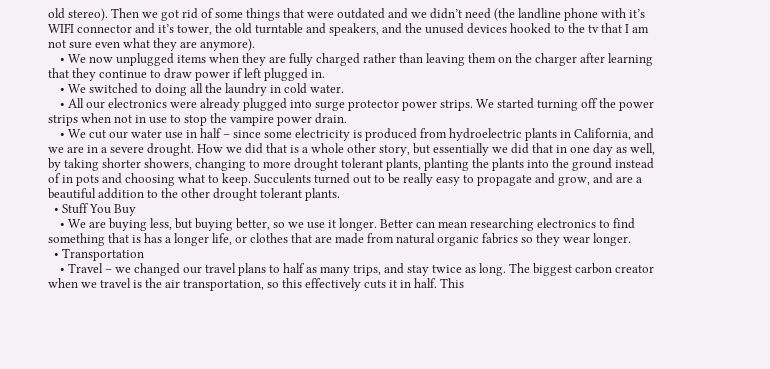old stereo). Then we got rid of some things that were outdated and we didn’t need (the landline phone with it’s WIFI connector and it’s tower, the old turntable and speakers, and the unused devices hooked to the tv that I am not sure even what they are anymore).
    • We now unplugged items when they are fully charged rather than leaving them on the charger after learning that they continue to draw power if left plugged in.
    • We switched to doing all the laundry in cold water.
    • All our electronics were already plugged into surge protector power strips. We started turning off the power strips when not in use to stop the vampire power drain.
    • We cut our water use in half – since some electricity is produced from hydroelectric plants in California, and we are in a severe drought. How we did that is a whole other story, but essentially we did that in one day as well, by taking shorter showers, changing to more drought tolerant plants, planting the plants into the ground instead of in pots and choosing what to keep. Succulents turned out to be really easy to propagate and grow, and are a beautiful addition to the other drought tolerant plants.
  • Stuff You Buy
    • We are buying less, but buying better, so we use it longer. Better can mean researching electronics to find something that is has a longer life, or clothes that are made from natural organic fabrics so they wear longer.
  • Transportation
    • Travel – we changed our travel plans to half as many trips, and stay twice as long. The biggest carbon creator when we travel is the air transportation, so this effectively cuts it in half. This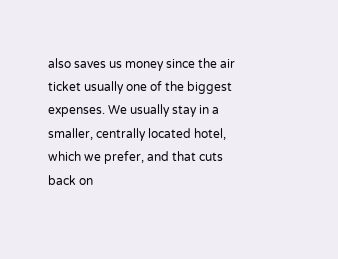also saves us money since the air ticket usually one of the biggest expenses. We usually stay in a smaller, centrally located hotel, which we prefer, and that cuts back on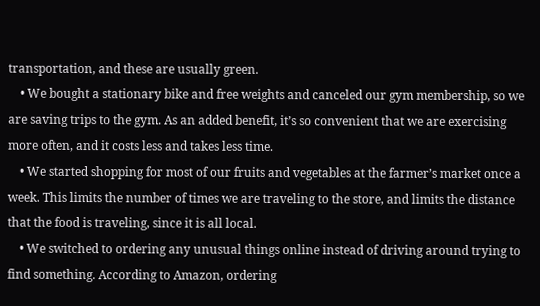transportation, and these are usually green.
    • We bought a stationary bike and free weights and canceled our gym membership, so we are saving trips to the gym. As an added benefit, it’s so convenient that we are exercising more often, and it costs less and takes less time.
    • We started shopping for most of our fruits and vegetables at the farmer’s market once a week. This limits the number of times we are traveling to the store, and limits the distance that the food is traveling, since it is all local.
    • We switched to ordering any unusual things online instead of driving around trying to find something. According to Amazon, ordering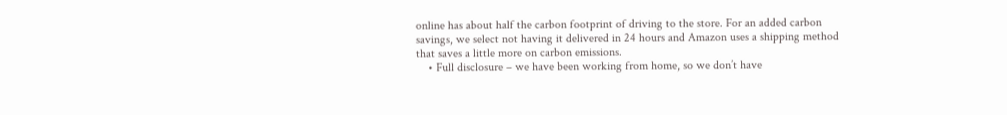online has about half the carbon footprint of driving to the store. For an added carbon savings, we select not having it delivered in 24 hours and Amazon uses a shipping method that saves a little more on carbon emissions.
    • Full disclosure – we have been working from home, so we don’t have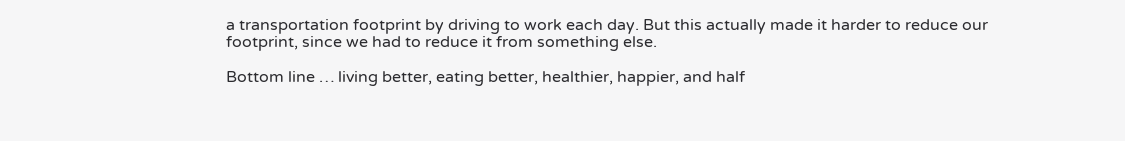a transportation footprint by driving to work each day. But this actually made it harder to reduce our footprint, since we had to reduce it from something else.

Bottom line … living better, eating better, healthier, happier, and half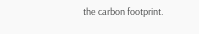the carbon footprint.